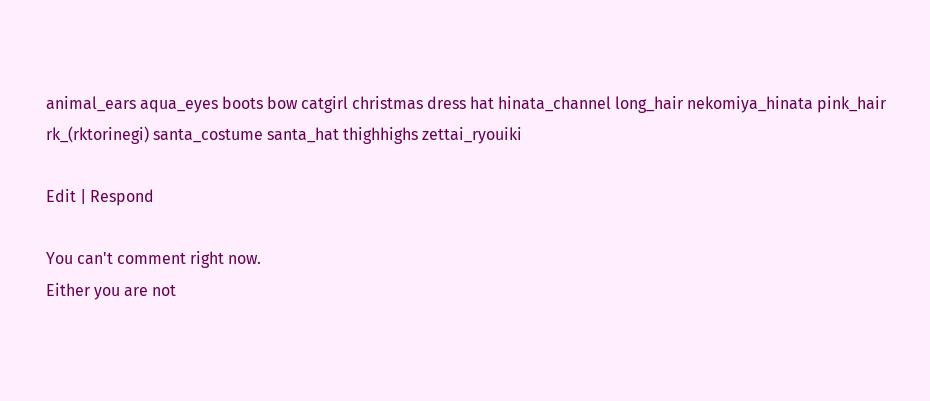animal_ears aqua_eyes boots bow catgirl christmas dress hat hinata_channel long_hair nekomiya_hinata pink_hair rk_(rktorinegi) santa_costume santa_hat thighhighs zettai_ryouiki

Edit | Respond

You can't comment right now.
Either you are not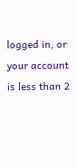logged in, or your account is less than 2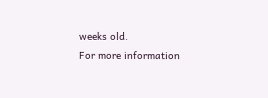weeks old.
For more information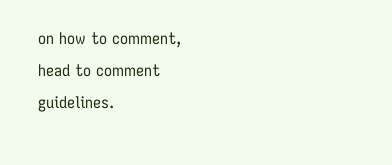on how to comment, head to comment guidelines.